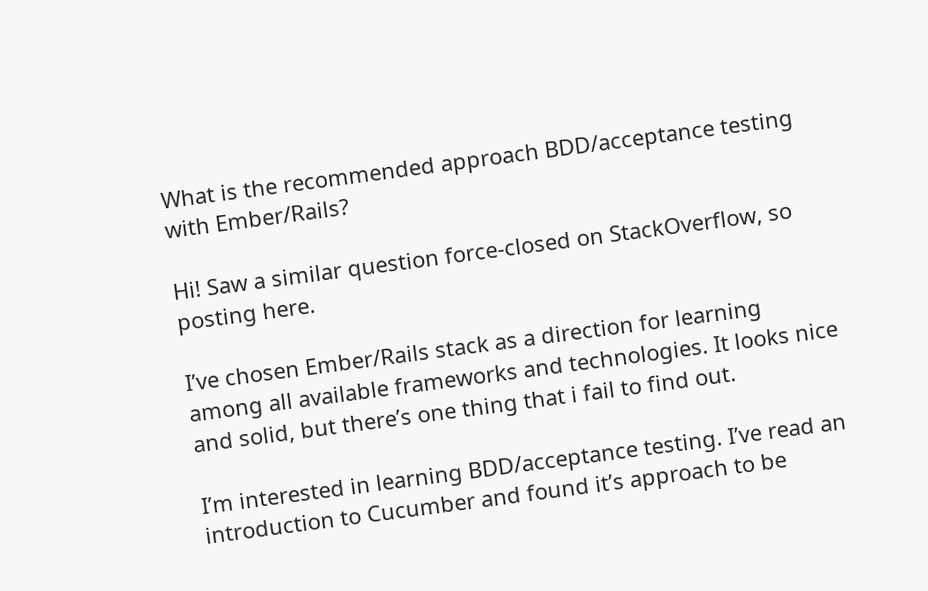What is the recommended approach BDD/acceptance testing with Ember/Rails?

Hi! Saw a similar question force-closed on StackOverflow, so posting here.

I’ve chosen Ember/Rails stack as a direction for learning among all available frameworks and technologies. It looks nice and solid, but there’s one thing that i fail to find out.

I’m interested in learning BDD/acceptance testing. I’ve read an introduction to Cucumber and found it’s approach to be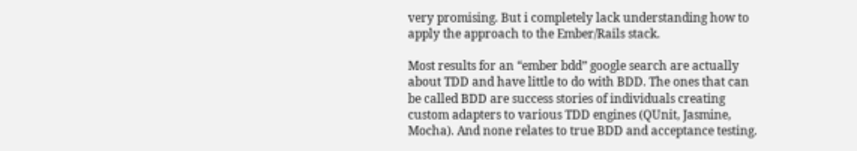very promising. But i completely lack understanding how to apply the approach to the Ember/Rails stack.

Most results for an “ember bdd” google search are actually about TDD and have little to do with BDD. The ones that can be called BDD are success stories of individuals creating custom adapters to various TDD engines (QUnit, Jasmine, Mocha). And none relates to true BDD and acceptance testing.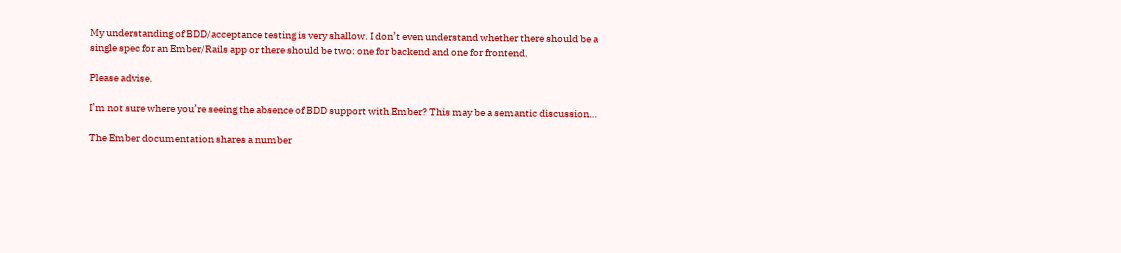My understanding of BDD/acceptance testing is very shallow. I don’t even understand whether there should be a single spec for an Ember/Rails app or there should be two: one for backend and one for frontend.

Please advise.

I’m not sure where you’re seeing the absence of BDD support with Ember? This may be a semantic discussion…

The Ember documentation shares a number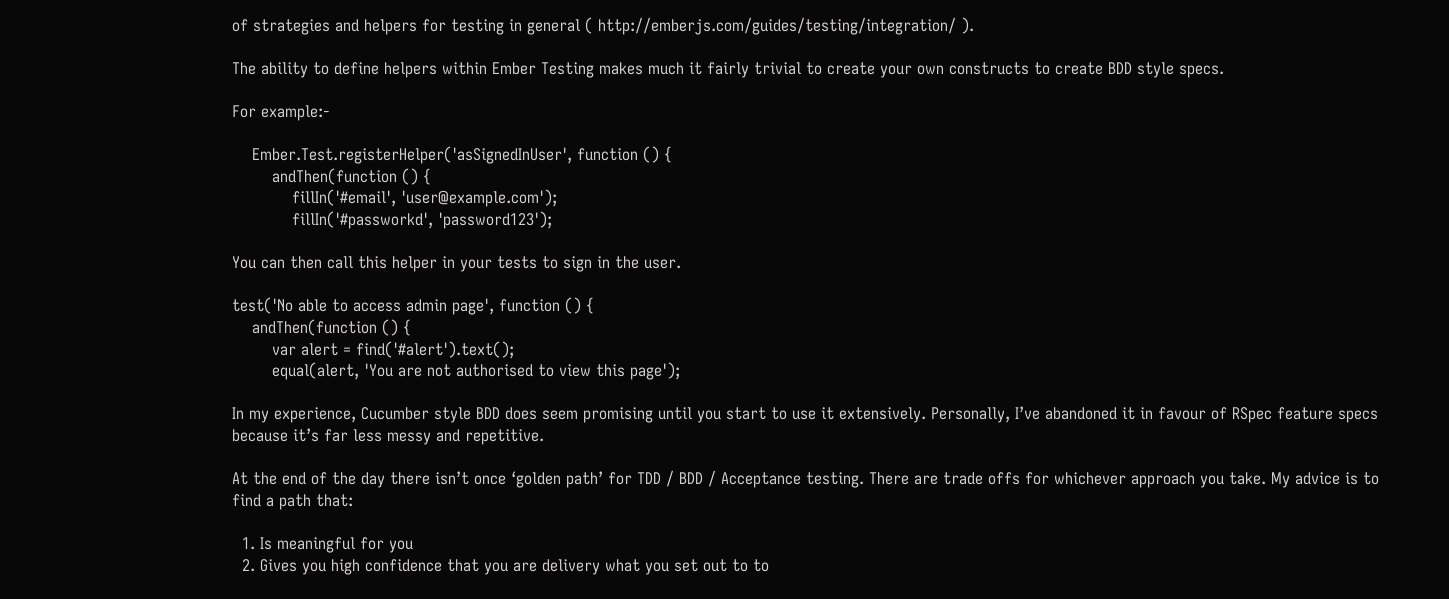of strategies and helpers for testing in general ( http://emberjs.com/guides/testing/integration/ ).

The ability to define helpers within Ember Testing makes much it fairly trivial to create your own constructs to create BDD style specs.

For example:-

    Ember.Test.registerHelper('asSignedInUser', function () {
        andThen(function () {
            fillIn('#email', 'user@example.com');
            fillIn('#passworkd', 'password123');

You can then call this helper in your tests to sign in the user.

test('No able to access admin page', function () {
    andThen(function () {
        var alert = find('#alert').text();
        equal(alert, 'You are not authorised to view this page');

In my experience, Cucumber style BDD does seem promising until you start to use it extensively. Personally, I’ve abandoned it in favour of RSpec feature specs because it’s far less messy and repetitive.

At the end of the day there isn’t once ‘golden path’ for TDD / BDD / Acceptance testing. There are trade offs for whichever approach you take. My advice is to find a path that:

  1. Is meaningful for you
  2. Gives you high confidence that you are delivery what you set out to to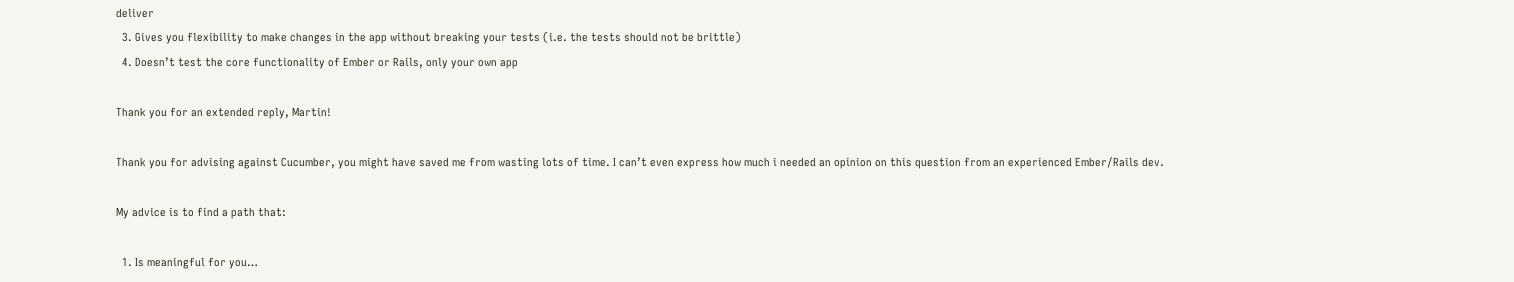deliver
  3. Gives you flexibility to make changes in the app without breaking your tests (i.e. the tests should not be brittle)
  4. Doesn’t test the core functionality of Ember or Rails, only your own app

Thank you for an extended reply, Martin!

Thank you for advising against Cucumber, you might have saved me from wasting lots of time. I can’t even express how much i needed an opinion on this question from an experienced Ember/Rails dev.

My advice is to find a path that:

  1. Is meaningful for you…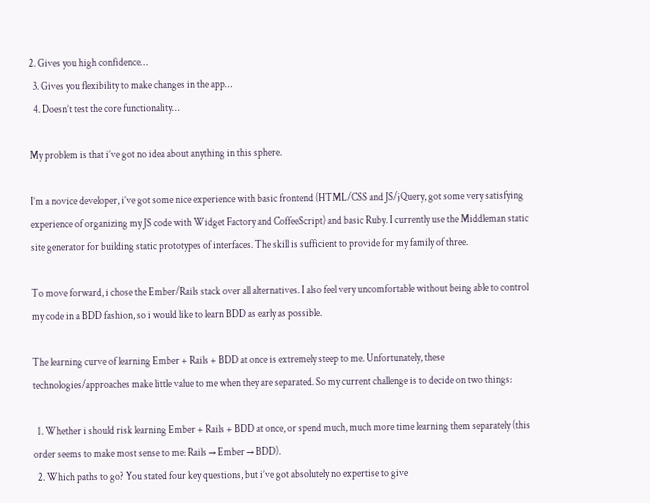2. Gives you high confidence…
  3. Gives you flexibility to make changes in the app…
  4. Doesn’t test the core functionality…

My problem is that i’ve got no idea about anything in this sphere.

I’m a novice developer, i’ve got some nice experience with basic frontend (HTML/CSS and JS/jQuery, got some very satisfying experience of organizing my JS code with Widget Factory and CoffeeScript) and basic Ruby. I currently use the Middleman static site generator for building static prototypes of interfaces. The skill is sufficient to provide for my family of three.

To move forward, i chose the Ember/Rails stack over all alternatives. I also feel very uncomfortable without being able to control my code in a BDD fashion, so i would like to learn BDD as early as possible.

The learning curve of learning Ember + Rails + BDD at once is extremely steep to me. Unfortunately, these technologies/approaches make little value to me when they are separated. So my current challenge is to decide on two things:

  1. Whether i should risk learning Ember + Rails + BDD at once, or spend much, much more time learning them separately (this order seems to make most sense to me: Rails → Ember → BDD).
  2. Which paths to go? You stated four key questions, but i’ve got absolutely no expertise to give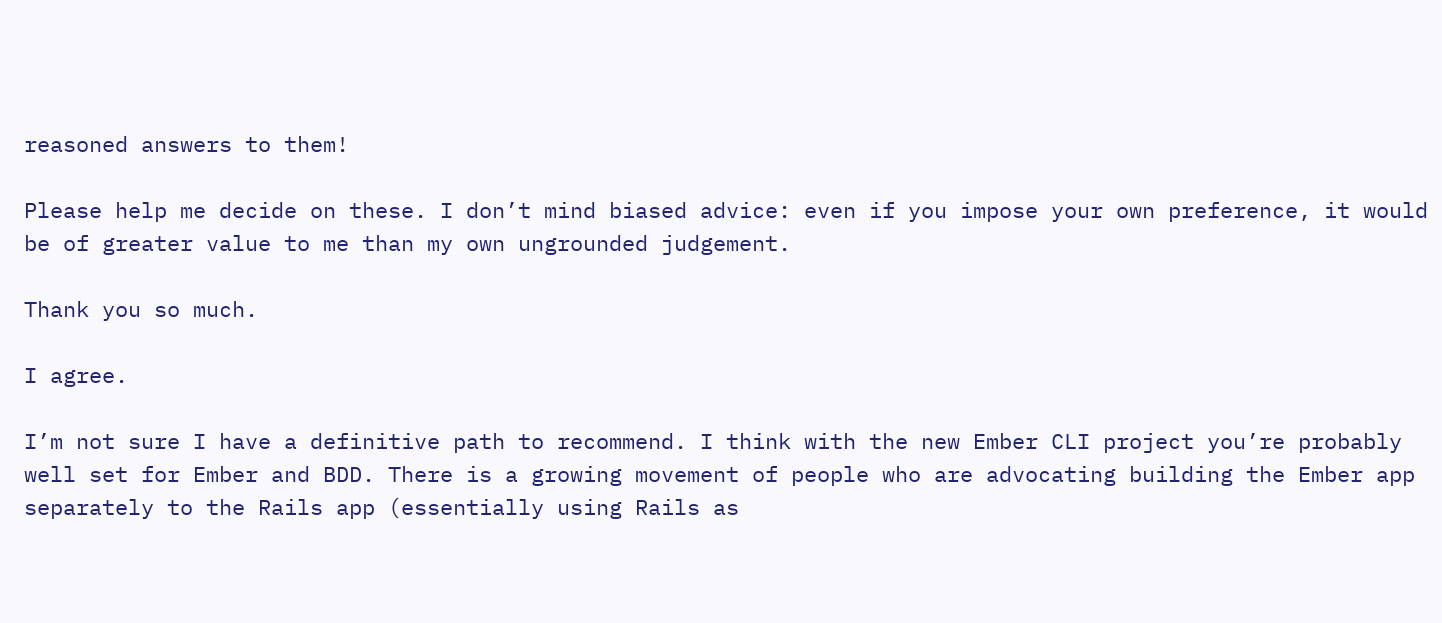reasoned answers to them!

Please help me decide on these. I don’t mind biased advice: even if you impose your own preference, it would be of greater value to me than my own ungrounded judgement.

Thank you so much.

I agree.

I’m not sure I have a definitive path to recommend. I think with the new Ember CLI project you’re probably well set for Ember and BDD. There is a growing movement of people who are advocating building the Ember app separately to the Rails app (essentially using Rails as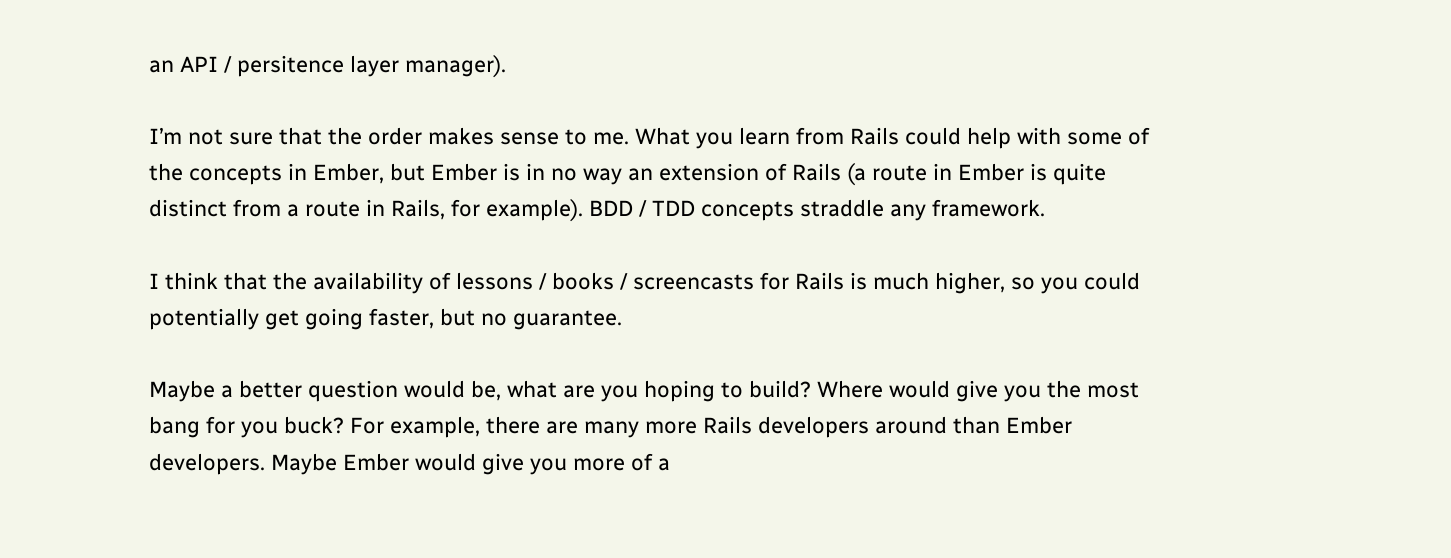an API / persitence layer manager).

I’m not sure that the order makes sense to me. What you learn from Rails could help with some of the concepts in Ember, but Ember is in no way an extension of Rails (a route in Ember is quite distinct from a route in Rails, for example). BDD / TDD concepts straddle any framework.

I think that the availability of lessons / books / screencasts for Rails is much higher, so you could potentially get going faster, but no guarantee.

Maybe a better question would be, what are you hoping to build? Where would give you the most bang for you buck? For example, there are many more Rails developers around than Ember developers. Maybe Ember would give you more of a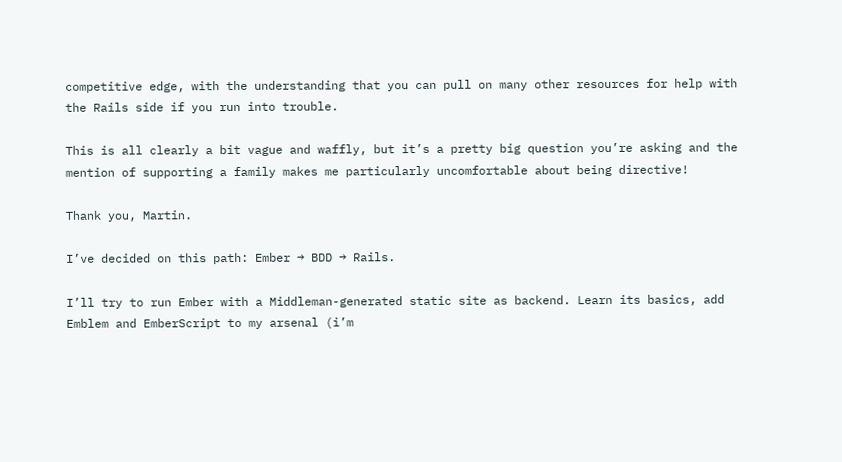competitive edge, with the understanding that you can pull on many other resources for help with the Rails side if you run into trouble.

This is all clearly a bit vague and waffly, but it’s a pretty big question you’re asking and the mention of supporting a family makes me particularly uncomfortable about being directive!

Thank you, Martin.

I’ve decided on this path: Ember → BDD → Rails.

I’ll try to run Ember with a Middleman-generated static site as backend. Learn its basics, add Emblem and EmberScript to my arsenal (i’m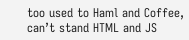too used to Haml and Coffee, can’t stand HTML and JS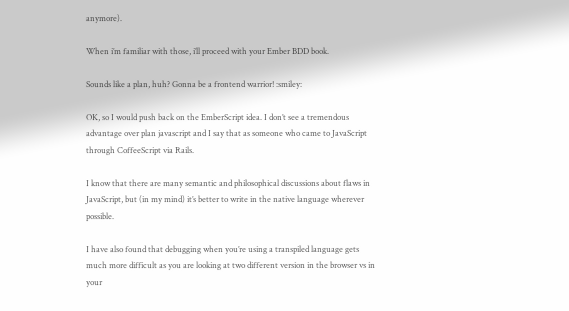anymore).

When i’m familiar with those, i’ll proceed with your Ember BDD book.

Sounds like a plan, huh? Gonna be a frontend warrior! :smiley:

OK, so I would push back on the EmberScript idea. I don’t see a tremendous advantage over plan javascript and I say that as someone who came to JavaScript through CoffeeScript via Rails.

I know that there are many semantic and philosophical discussions about flaws in JavaScript, but (in my mind) it’s better to write in the native language wherever possible.

I have also found that debugging when you’re using a transpiled language gets much more difficult as you are looking at two different version in the browser vs in your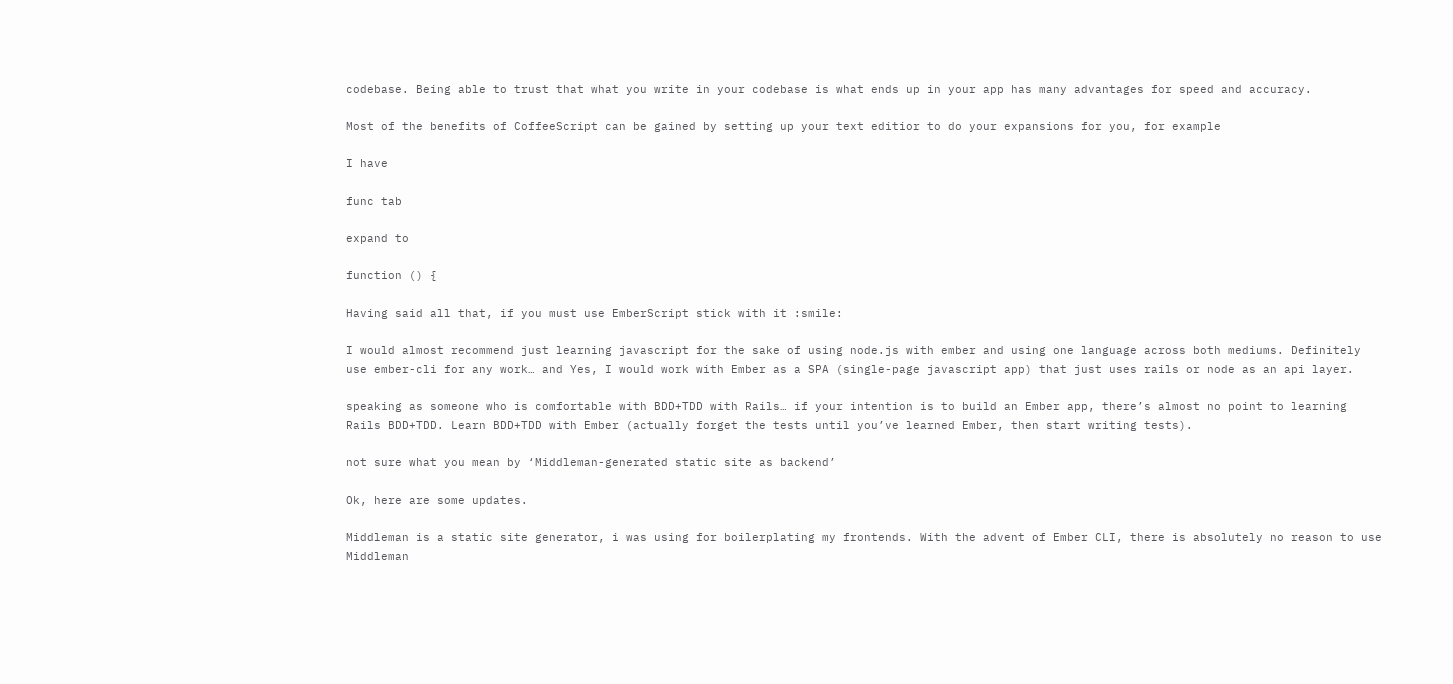codebase. Being able to trust that what you write in your codebase is what ends up in your app has many advantages for speed and accuracy.

Most of the benefits of CoffeeScript can be gained by setting up your text editior to do your expansions for you, for example

I have

func tab

expand to

function () {

Having said all that, if you must use EmberScript stick with it :smile:

I would almost recommend just learning javascript for the sake of using node.js with ember and using one language across both mediums. Definitely use ember-cli for any work… and Yes, I would work with Ember as a SPA (single-page javascript app) that just uses rails or node as an api layer.

speaking as someone who is comfortable with BDD+TDD with Rails… if your intention is to build an Ember app, there’s almost no point to learning Rails BDD+TDD. Learn BDD+TDD with Ember (actually forget the tests until you’ve learned Ember, then start writing tests).

not sure what you mean by ‘Middleman-generated static site as backend’

Ok, here are some updates.

Middleman is a static site generator, i was using for boilerplating my frontends. With the advent of Ember CLI, there is absolutely no reason to use Middleman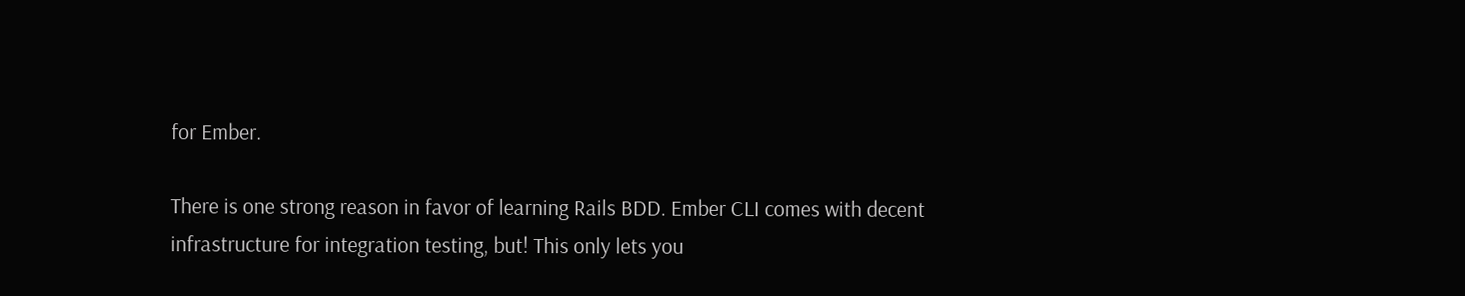for Ember.

There is one strong reason in favor of learning Rails BDD. Ember CLI comes with decent infrastructure for integration testing, but! This only lets you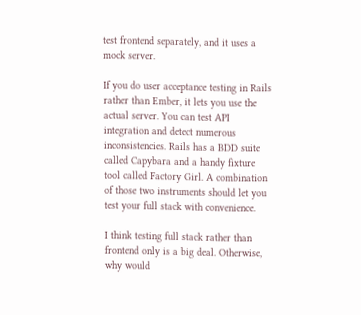test frontend separately, and it uses a mock server.

If you do user acceptance testing in Rails rather than Ember, it lets you use the actual server. You can test API integration and detect numerous inconsistencies. Rails has a BDD suite called Capybara and a handy fixture tool called Factory Girl. A combination of those two instruments should let you test your full stack with convenience.

I think testing full stack rather than frontend only is a big deal. Otherwise, why would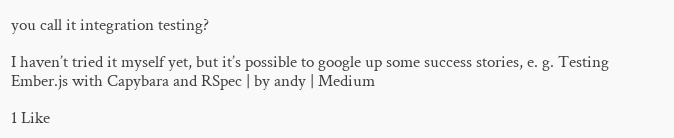you call it integration testing?

I haven’t tried it myself yet, but it’s possible to google up some success stories, e. g. Testing Ember.js with Capybara and RSpec | by andy | Medium

1 Like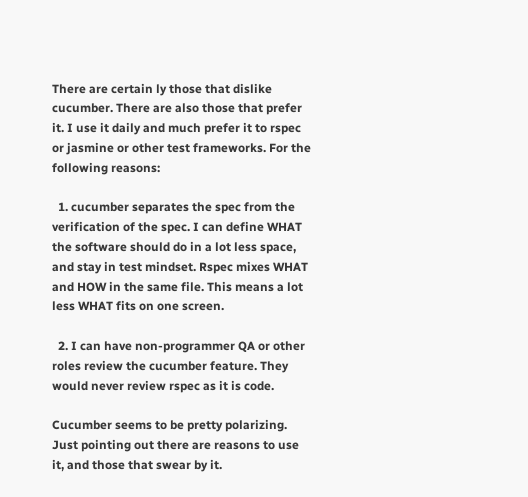There are certain ly those that dislike cucumber. There are also those that prefer it. I use it daily and much prefer it to rspec or jasmine or other test frameworks. For the following reasons:

  1. cucumber separates the spec from the verification of the spec. I can define WHAT the software should do in a lot less space, and stay in test mindset. Rspec mixes WHAT and HOW in the same file. This means a lot less WHAT fits on one screen.

  2. I can have non-programmer QA or other roles review the cucumber feature. They would never review rspec as it is code.

Cucumber seems to be pretty polarizing. Just pointing out there are reasons to use it, and those that swear by it.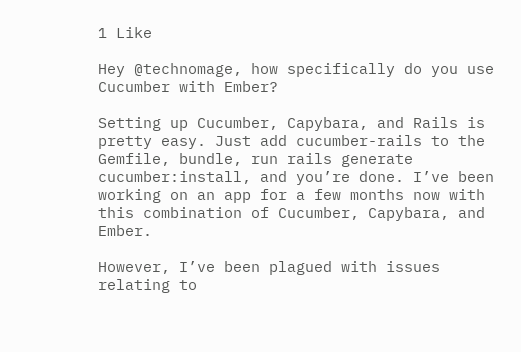1 Like

Hey @technomage, how specifically do you use Cucumber with Ember?

Setting up Cucumber, Capybara, and Rails is pretty easy. Just add cucumber-rails to the Gemfile, bundle, run rails generate cucumber:install, and you’re done. I’ve been working on an app for a few months now with this combination of Cucumber, Capybara, and Ember.

However, I’ve been plagued with issues relating to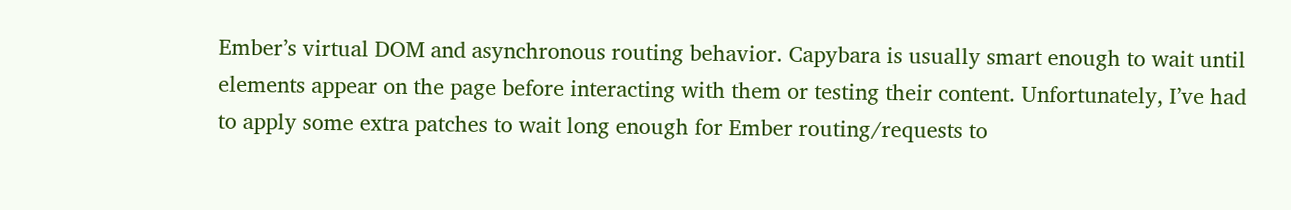Ember’s virtual DOM and asynchronous routing behavior. Capybara is usually smart enough to wait until elements appear on the page before interacting with them or testing their content. Unfortunately, I’ve had to apply some extra patches to wait long enough for Ember routing/requests to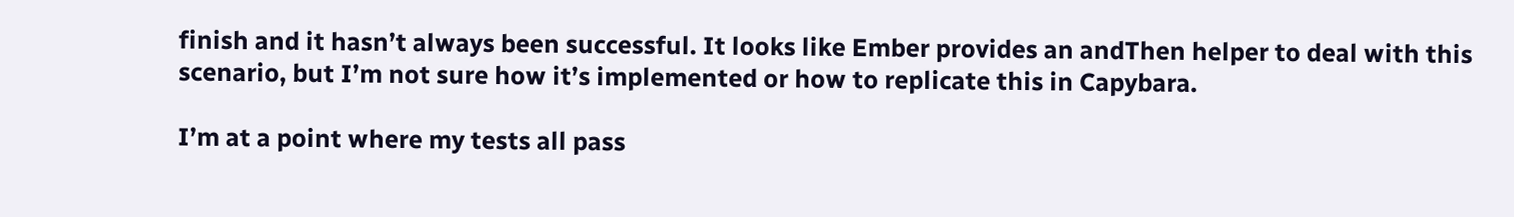finish and it hasn’t always been successful. It looks like Ember provides an andThen helper to deal with this scenario, but I’m not sure how it’s implemented or how to replicate this in Capybara.

I’m at a point where my tests all pass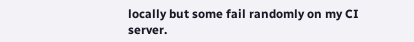locally but some fail randomly on my CI server.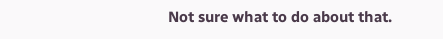Not sure what to do about that.